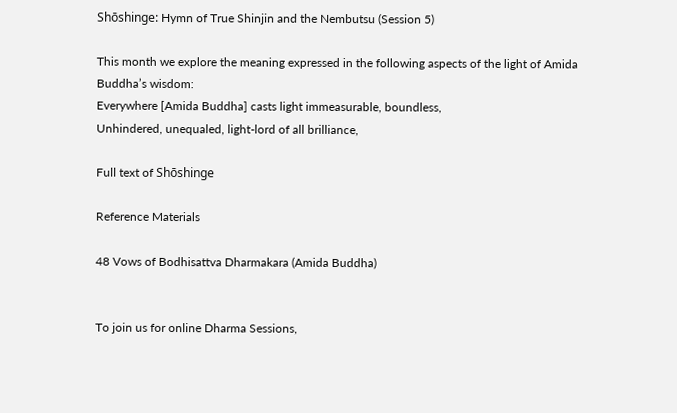Shōshinge: Hymn of True Shinjin and the Nembutsu (Session 5)

This month we explore the meaning expressed in the following aspects of the light of Amida Buddha’s wisdom:
Everywhere [Amida Buddha] casts light immeasurable, boundless,
Unhindered, unequaled, light-lord of all brilliance,

Full text of Shōshinge

Reference Materials

48 Vows of Bodhisattva Dharmakara (Amida Buddha)


To join us for online Dharma Sessions,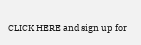CLICK HERE and sign up for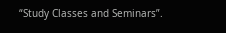“Study Classes and Seminars”.